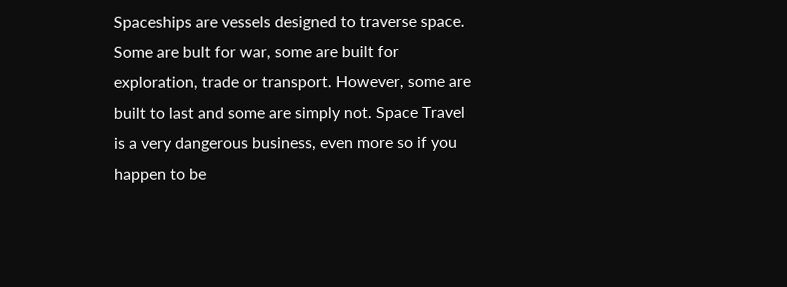Spaceships are vessels designed to traverse space. Some are bult for war, some are built for exploration, trade or transport. However, some are built to last and some are simply not. Space Travel is a very dangerous business, even more so if you happen to be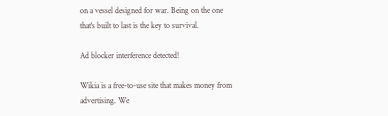on a vessel designed for war. Being on the one that's built to last is the key to survival.

Ad blocker interference detected!

Wikia is a free-to-use site that makes money from advertising. We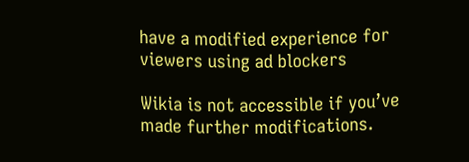have a modified experience for viewers using ad blockers

Wikia is not accessible if you’ve made further modifications.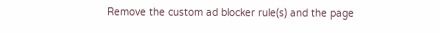Remove the custom ad blocker rule(s) and the page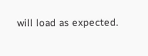will load as expected.